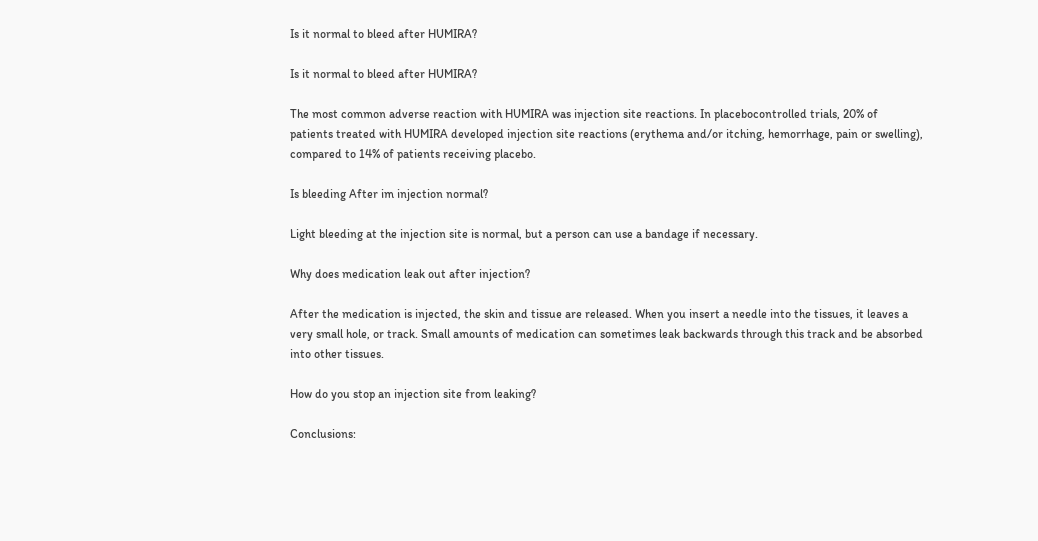Is it normal to bleed after HUMIRA?

Is it normal to bleed after HUMIRA?

The most common adverse reaction with HUMIRA was injection site reactions. In placebocontrolled trials, 20% of patients treated with HUMIRA developed injection site reactions (erythema and/or itching, hemorrhage, pain or swelling), compared to 14% of patients receiving placebo.

Is bleeding After im injection normal?

Light bleeding at the injection site is normal, but a person can use a bandage if necessary.

Why does medication leak out after injection?

After the medication is injected, the skin and tissue are released. When you insert a needle into the tissues, it leaves a very small hole, or track. Small amounts of medication can sometimes leak backwards through this track and be absorbed into other tissues.

How do you stop an injection site from leaking?

Conclusions: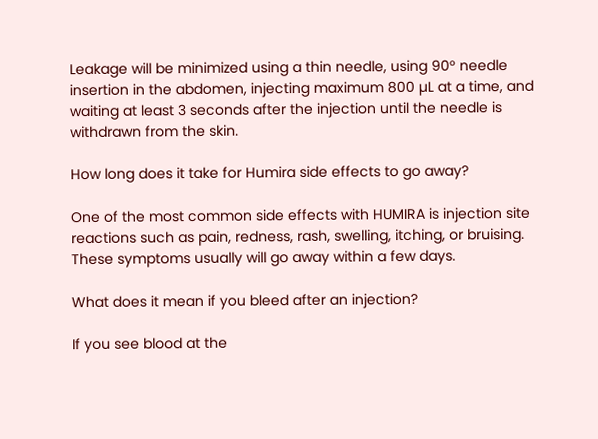Leakage will be minimized using a thin needle, using 90° needle insertion in the abdomen, injecting maximum 800 µL at a time, and waiting at least 3 seconds after the injection until the needle is withdrawn from the skin.

How long does it take for Humira side effects to go away?

One of the most common side effects with HUMIRA is injection site reactions such as pain, redness, rash, swelling, itching, or bruising. These symptoms usually will go away within a few days.

What does it mean if you bleed after an injection?

If you see blood at the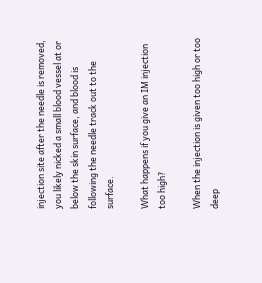injection site after the needle is removed, you likely nicked a small blood vessel at or below the skin surface, and blood is following the needle track out to the surface.

What happens if you give an IM injection too high?

When the injection is given too high or too deep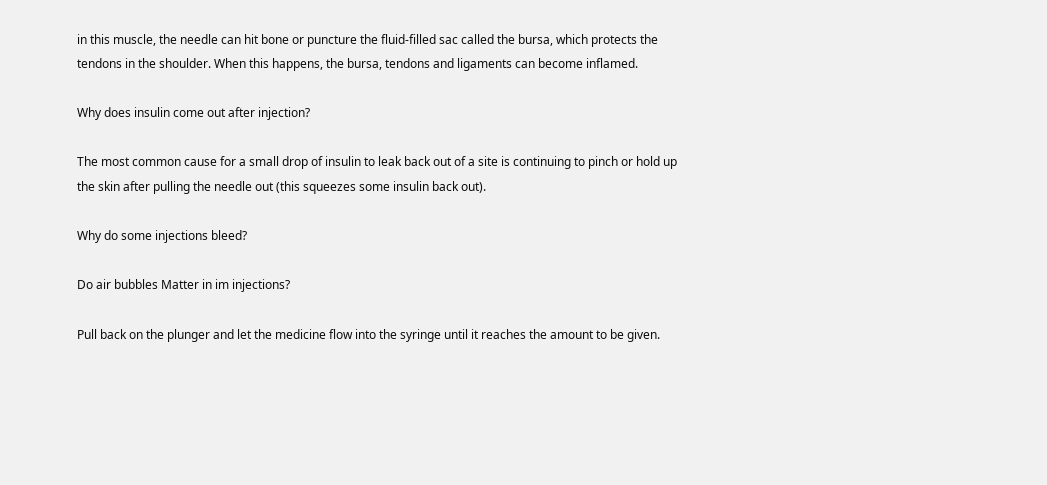in this muscle, the needle can hit bone or puncture the fluid-filled sac called the bursa, which protects the tendons in the shoulder. When this happens, the bursa, tendons and ligaments can become inflamed.

Why does insulin come out after injection?

The most common cause for a small drop of insulin to leak back out of a site is continuing to pinch or hold up the skin after pulling the needle out (this squeezes some insulin back out).

Why do some injections bleed?

Do air bubbles Matter in im injections?

Pull back on the plunger and let the medicine flow into the syringe until it reaches the amount to be given.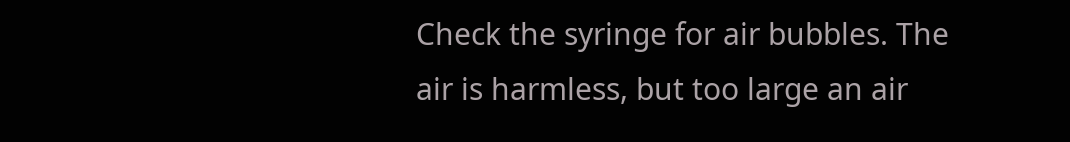Check the syringe for air bubbles. The air is harmless, but too large an air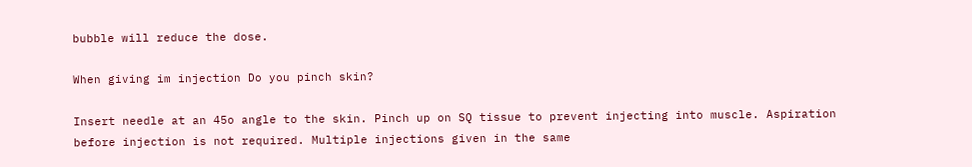bubble will reduce the dose.

When giving im injection Do you pinch skin?

Insert needle at an 45o angle to the skin. Pinch up on SQ tissue to prevent injecting into muscle. Aspiration before injection is not required. Multiple injections given in the same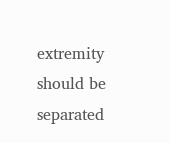extremity should be separated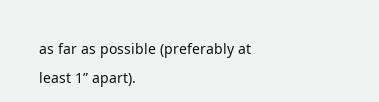as far as possible (preferably at least 1” apart).